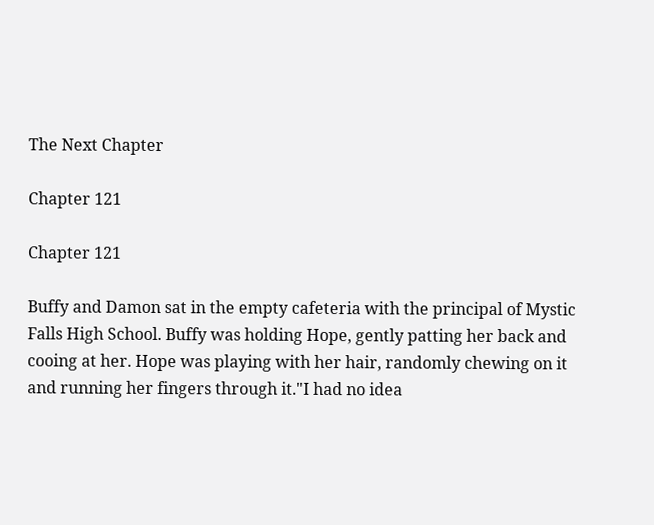The Next Chapter

Chapter 121

Chapter 121

Buffy and Damon sat in the empty cafeteria with the principal of Mystic Falls High School. Buffy was holding Hope, gently patting her back and cooing at her. Hope was playing with her hair, randomly chewing on it and running her fingers through it."I had no idea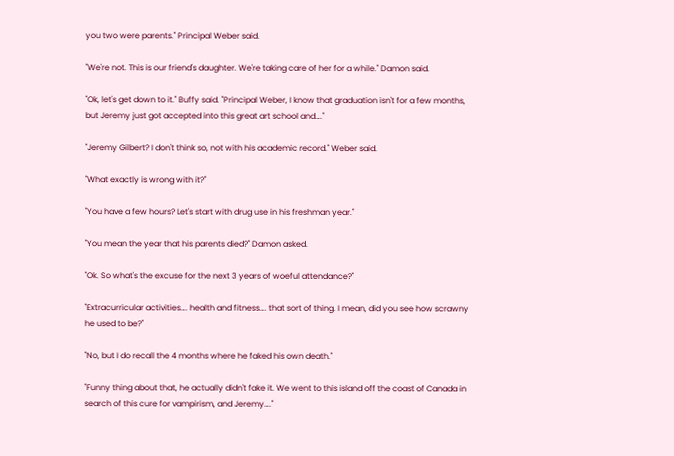you two were parents." Principal Weber said.

"We're not. This is our friend's daughter. We're taking care of her for a while." Damon said.

"Ok, let's get down to it." Buffy said. "Principal Weber, I know that graduation isn't for a few months, but Jeremy just got accepted into this great art school and…."

"Jeremy Gilbert? I don't think so, not with his academic record." Weber said.

"What exactly is wrong with it?"

"You have a few hours? Let's start with drug use in his freshman year."

"You mean the year that his parents died?" Damon asked.

"Ok. So what's the excuse for the next 3 years of woeful attendance?"

"Extracurricular activities…. health and fitness…. that sort of thing. I mean, did you see how scrawny he used to be?"

"No, but I do recall the 4 months where he faked his own death."

"Funny thing about that, he actually didn't fake it. We went to this island off the coast of Canada in search of this cure for vampirism, and Jeremy…."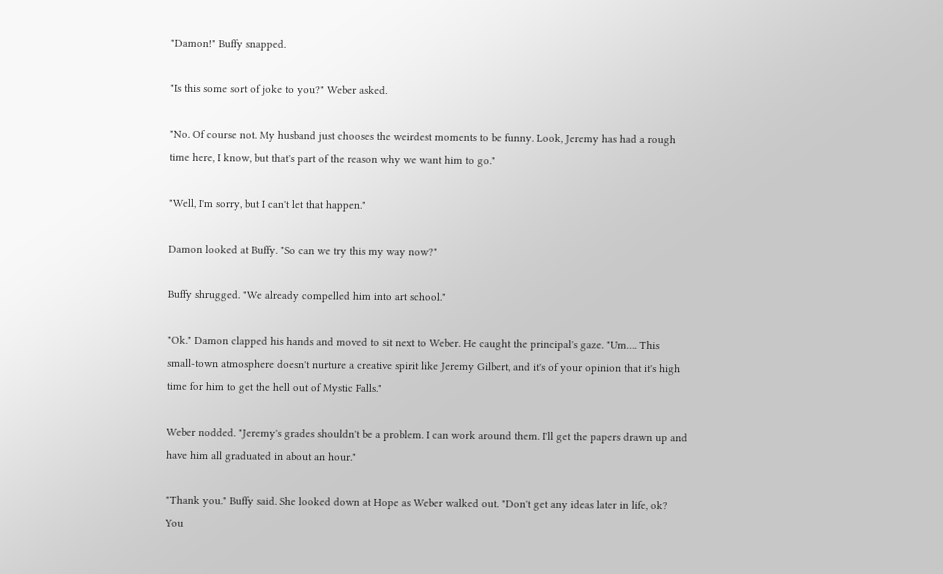"Damon!" Buffy snapped.

"Is this some sort of joke to you?" Weber asked.

"No. Of course not. My husband just chooses the weirdest moments to be funny. Look, Jeremy has had a rough time here, I know, but that's part of the reason why we want him to go."

"Well, I'm sorry, but I can't let that happen."

Damon looked at Buffy. "So can we try this my way now?"

Buffy shrugged. "We already compelled him into art school."

"Ok." Damon clapped his hands and moved to sit next to Weber. He caught the principal's gaze. "Um…. This small-town atmosphere doesn't nurture a creative spirit like Jeremy Gilbert, and it's of your opinion that it's high time for him to get the hell out of Mystic Falls."

Weber nodded. "Jeremy's grades shouldn't be a problem. I can work around them. I'll get the papers drawn up and have him all graduated in about an hour."

"Thank you." Buffy said. She looked down at Hope as Weber walked out. "Don't get any ideas later in life, ok? You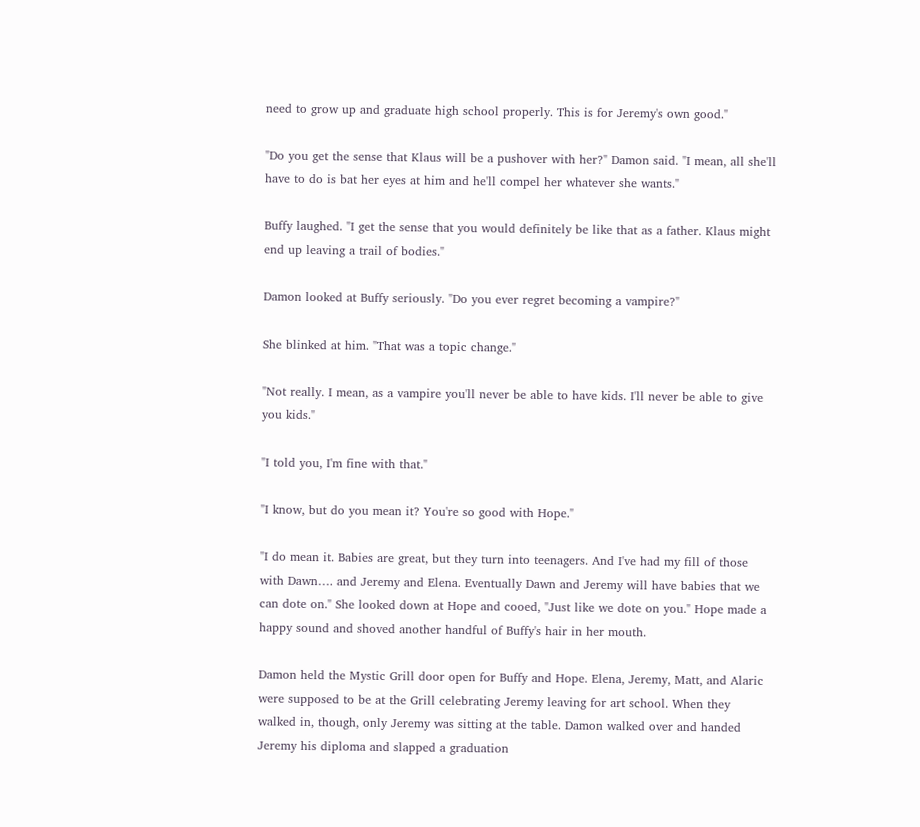need to grow up and graduate high school properly. This is for Jeremy's own good."

"Do you get the sense that Klaus will be a pushover with her?" Damon said. "I mean, all she'll have to do is bat her eyes at him and he'll compel her whatever she wants."

Buffy laughed. "I get the sense that you would definitely be like that as a father. Klaus might end up leaving a trail of bodies."

Damon looked at Buffy seriously. "Do you ever regret becoming a vampire?"

She blinked at him. "That was a topic change."

"Not really. I mean, as a vampire you'll never be able to have kids. I'll never be able to give you kids."

"I told you, I'm fine with that."

"I know, but do you mean it? You're so good with Hope."

"I do mean it. Babies are great, but they turn into teenagers. And I've had my fill of those with Dawn…. and Jeremy and Elena. Eventually Dawn and Jeremy will have babies that we can dote on." She looked down at Hope and cooed, "Just like we dote on you." Hope made a happy sound and shoved another handful of Buffy's hair in her mouth.

Damon held the Mystic Grill door open for Buffy and Hope. Elena, Jeremy, Matt, and Alaric were supposed to be at the Grill celebrating Jeremy leaving for art school. When they walked in, though, only Jeremy was sitting at the table. Damon walked over and handed Jeremy his diploma and slapped a graduation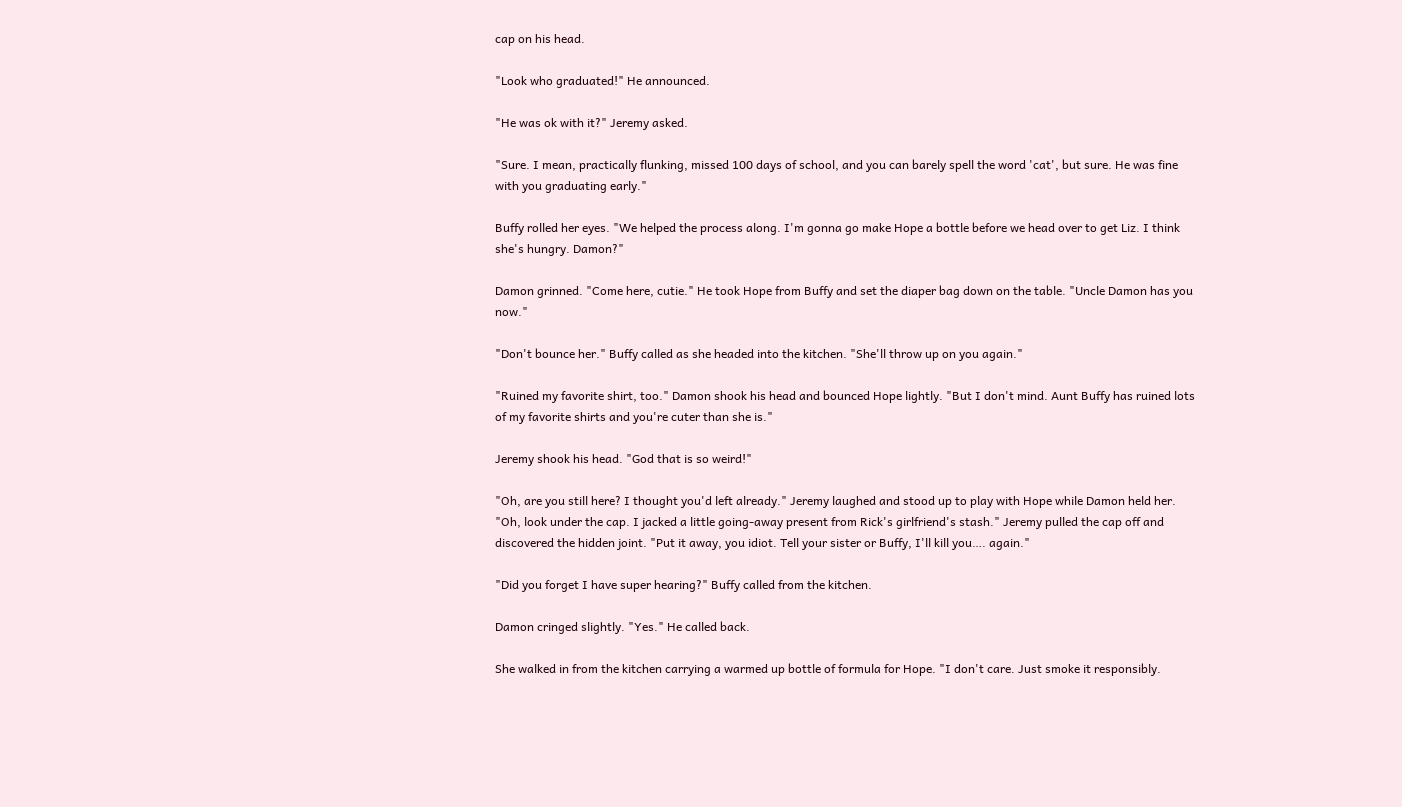cap on his head.

"Look who graduated!" He announced.

"He was ok with it?" Jeremy asked.

"Sure. I mean, practically flunking, missed 100 days of school, and you can barely spell the word 'cat', but sure. He was fine with you graduating early."

Buffy rolled her eyes. "We helped the process along. I'm gonna go make Hope a bottle before we head over to get Liz. I think she's hungry. Damon?"

Damon grinned. "Come here, cutie." He took Hope from Buffy and set the diaper bag down on the table. "Uncle Damon has you now."

"Don't bounce her." Buffy called as she headed into the kitchen. "She'll throw up on you again."

"Ruined my favorite shirt, too." Damon shook his head and bounced Hope lightly. "But I don't mind. Aunt Buffy has ruined lots of my favorite shirts and you're cuter than she is."

Jeremy shook his head. "God that is so weird!"

"Oh, are you still here? I thought you'd left already." Jeremy laughed and stood up to play with Hope while Damon held her. "Oh, look under the cap. I jacked a little going-away present from Rick's girlfriend's stash." Jeremy pulled the cap off and discovered the hidden joint. "Put it away, you idiot. Tell your sister or Buffy, I'll kill you…. again."

"Did you forget I have super hearing?" Buffy called from the kitchen.

Damon cringed slightly. "Yes." He called back.

She walked in from the kitchen carrying a warmed up bottle of formula for Hope. "I don't care. Just smoke it responsibly.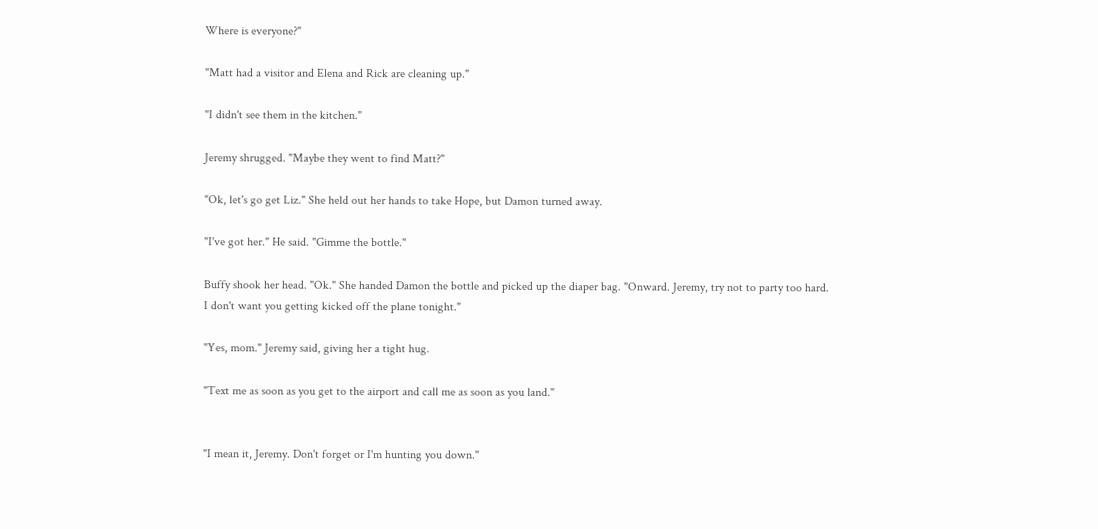Where is everyone?"

"Matt had a visitor and Elena and Rick are cleaning up."

"I didn't see them in the kitchen."

Jeremy shrugged. "Maybe they went to find Matt?"

"Ok, let's go get Liz." She held out her hands to take Hope, but Damon turned away.

"I've got her." He said. "Gimme the bottle."

Buffy shook her head. "Ok." She handed Damon the bottle and picked up the diaper bag. "Onward. Jeremy, try not to party too hard. I don't want you getting kicked off the plane tonight."

"Yes, mom." Jeremy said, giving her a tight hug.

"Text me as soon as you get to the airport and call me as soon as you land."


"I mean it, Jeremy. Don't forget or I'm hunting you down."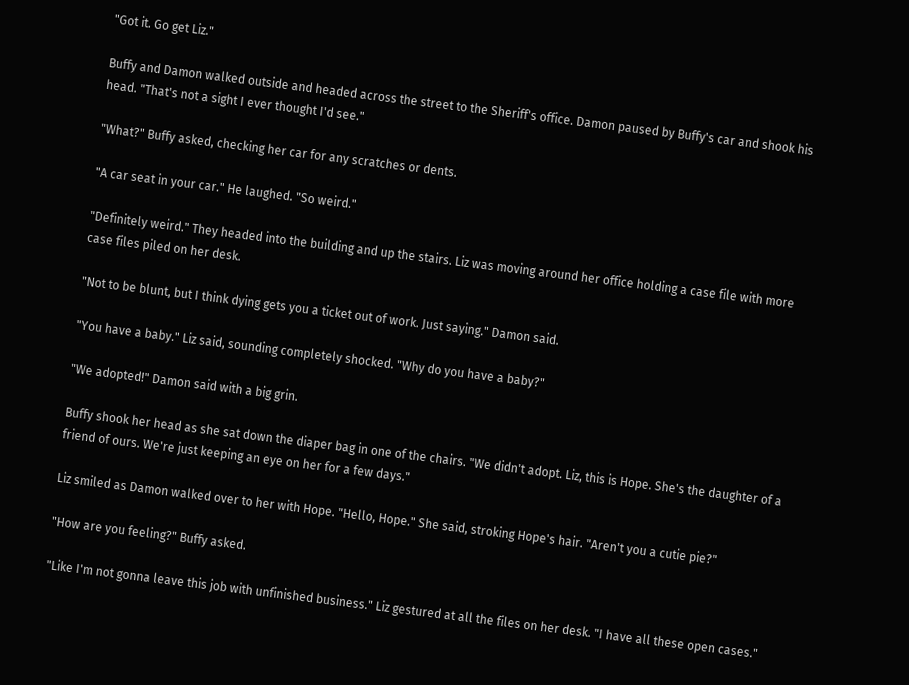"Got it. Go get Liz."

Buffy and Damon walked outside and headed across the street to the Sheriff's office. Damon paused by Buffy's car and shook his head. "That's not a sight I ever thought I'd see."

"What?" Buffy asked, checking her car for any scratches or dents.

"A car seat in your car." He laughed. "So weird."

"Definitely weird." They headed into the building and up the stairs. Liz was moving around her office holding a case file with more case files piled on her desk.

"Not to be blunt, but I think dying gets you a ticket out of work. Just saying." Damon said.

"You have a baby." Liz said, sounding completely shocked. "Why do you have a baby?"

"We adopted!" Damon said with a big grin.

Buffy shook her head as she sat down the diaper bag in one of the chairs. "We didn't adopt. Liz, this is Hope. She's the daughter of a friend of ours. We're just keeping an eye on her for a few days."

Liz smiled as Damon walked over to her with Hope. "Hello, Hope." She said, stroking Hope's hair. "Aren't you a cutie pie?"

"How are you feeling?" Buffy asked.

"Like I'm not gonna leave this job with unfinished business." Liz gestured at all the files on her desk. "I have all these open cases."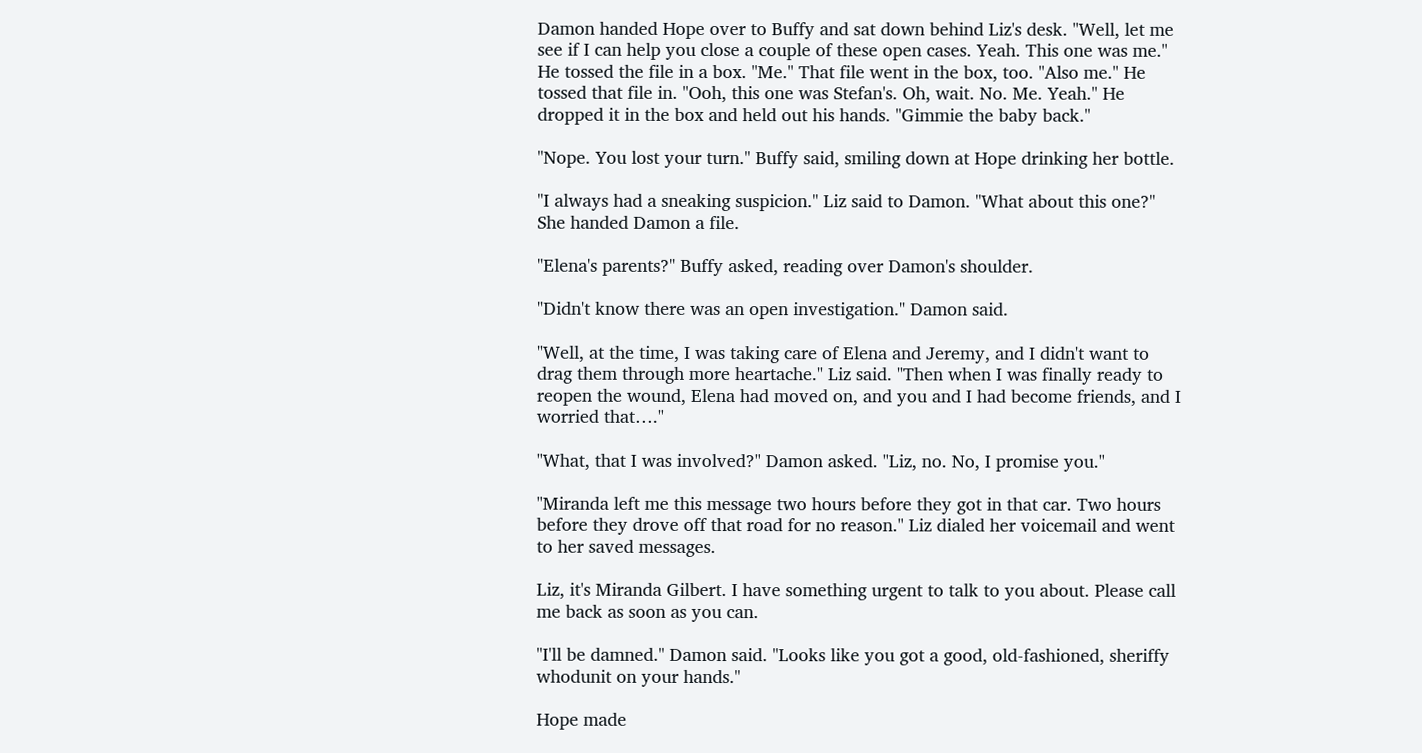Damon handed Hope over to Buffy and sat down behind Liz's desk. "Well, let me see if I can help you close a couple of these open cases. Yeah. This one was me." He tossed the file in a box. "Me." That file went in the box, too. "Also me." He tossed that file in. "Ooh, this one was Stefan's. Oh, wait. No. Me. Yeah." He dropped it in the box and held out his hands. "Gimmie the baby back."

"Nope. You lost your turn." Buffy said, smiling down at Hope drinking her bottle.

"I always had a sneaking suspicion." Liz said to Damon. "What about this one?" She handed Damon a file.

"Elena's parents?" Buffy asked, reading over Damon's shoulder.

"Didn't know there was an open investigation." Damon said.

"Well, at the time, I was taking care of Elena and Jeremy, and I didn't want to drag them through more heartache." Liz said. "Then when I was finally ready to reopen the wound, Elena had moved on, and you and I had become friends, and I worried that…."

"What, that I was involved?" Damon asked. "Liz, no. No, I promise you."

"Miranda left me this message two hours before they got in that car. Two hours before they drove off that road for no reason." Liz dialed her voicemail and went to her saved messages.

Liz, it's Miranda Gilbert. I have something urgent to talk to you about. Please call me back as soon as you can.

"I'll be damned." Damon said. "Looks like you got a good, old-fashioned, sheriffy whodunit on your hands."

Hope made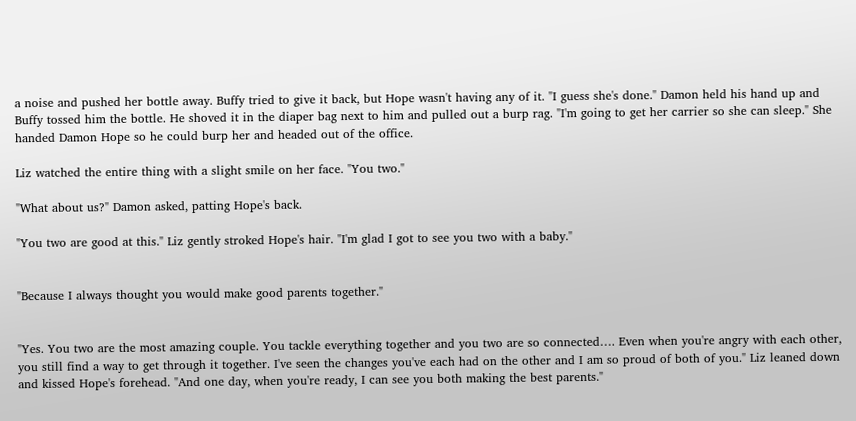a noise and pushed her bottle away. Buffy tried to give it back, but Hope wasn't having any of it. "I guess she's done." Damon held his hand up and Buffy tossed him the bottle. He shoved it in the diaper bag next to him and pulled out a burp rag. "I'm going to get her carrier so she can sleep." She handed Damon Hope so he could burp her and headed out of the office.

Liz watched the entire thing with a slight smile on her face. "You two."

"What about us?" Damon asked, patting Hope's back.

"You two are good at this." Liz gently stroked Hope's hair. "I'm glad I got to see you two with a baby."


"Because I always thought you would make good parents together."


"Yes. You two are the most amazing couple. You tackle everything together and you two are so connected…. Even when you're angry with each other, you still find a way to get through it together. I've seen the changes you've each had on the other and I am so proud of both of you." Liz leaned down and kissed Hope's forehead. "And one day, when you're ready, I can see you both making the best parents."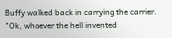Buffy walked back in carrying the carrier. "Ok, whoever the hell invented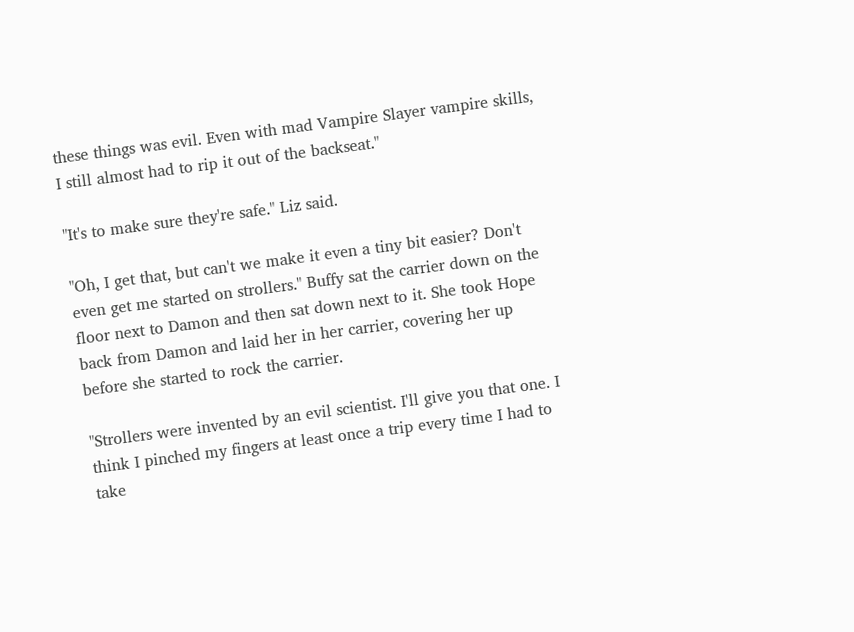these things was evil. Even with mad Vampire Slayer vampire skills, I still almost had to rip it out of the backseat."

"It's to make sure they're safe." Liz said.

"Oh, I get that, but can't we make it even a tiny bit easier? Don't even get me started on strollers." Buffy sat the carrier down on the floor next to Damon and then sat down next to it. She took Hope back from Damon and laid her in her carrier, covering her up before she started to rock the carrier.

"Strollers were invented by an evil scientist. I'll give you that one. I think I pinched my fingers at least once a trip every time I had to take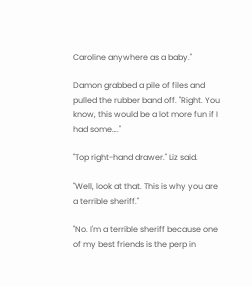Caroline anywhere as a baby."

Damon grabbed a pile of files and pulled the rubber band off. "Right. You know, this would be a lot more fun if I had some…."

"Top right-hand drawer." Liz said.

"Well, look at that. This is why you are a terrible sheriff."

"No. I'm a terrible sheriff because one of my best friends is the perp in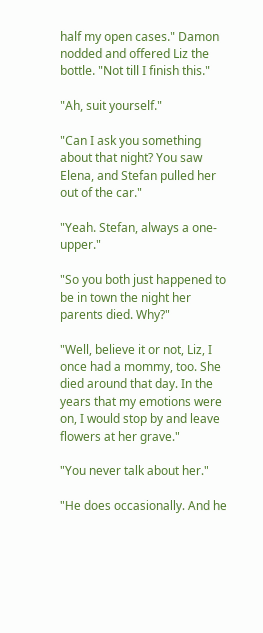half my open cases." Damon nodded and offered Liz the bottle. "Not till I finish this."

"Ah, suit yourself."

"Can I ask you something about that night? You saw Elena, and Stefan pulled her out of the car."

"Yeah. Stefan, always a one-upper."

"So you both just happened to be in town the night her parents died. Why?"

"Well, believe it or not, Liz, I once had a mommy, too. She died around that day. In the years that my emotions were on, I would stop by and leave flowers at her grave."

"You never talk about her."

"He does occasionally. And he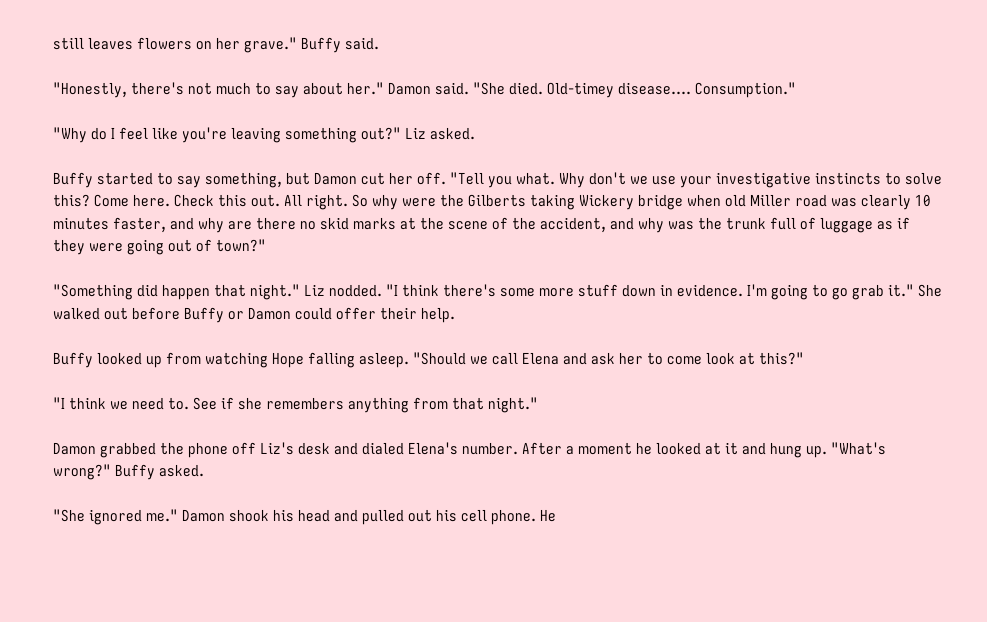still leaves flowers on her grave." Buffy said.

"Honestly, there's not much to say about her." Damon said. "She died. Old-timey disease…. Consumption."

"Why do I feel like you're leaving something out?" Liz asked.

Buffy started to say something, but Damon cut her off. "Tell you what. Why don't we use your investigative instincts to solve this? Come here. Check this out. All right. So why were the Gilberts taking Wickery bridge when old Miller road was clearly 10 minutes faster, and why are there no skid marks at the scene of the accident, and why was the trunk full of luggage as if they were going out of town?"

"Something did happen that night." Liz nodded. "I think there's some more stuff down in evidence. I'm going to go grab it." She walked out before Buffy or Damon could offer their help.

Buffy looked up from watching Hope falling asleep. "Should we call Elena and ask her to come look at this?"

"I think we need to. See if she remembers anything from that night."

Damon grabbed the phone off Liz's desk and dialed Elena's number. After a moment he looked at it and hung up. "What's wrong?" Buffy asked.

"She ignored me." Damon shook his head and pulled out his cell phone. He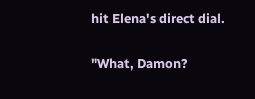hit Elena's direct dial.

"What, Damon?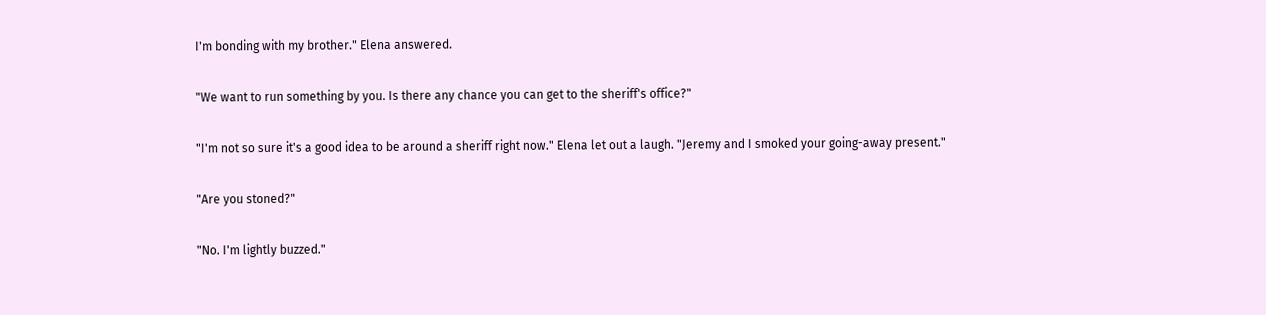I'm bonding with my brother." Elena answered.

"We want to run something by you. Is there any chance you can get to the sheriff's office?"

"I'm not so sure it's a good idea to be around a sheriff right now." Elena let out a laugh. "Jeremy and I smoked your going-away present."

"Are you stoned?"

"No. I'm lightly buzzed."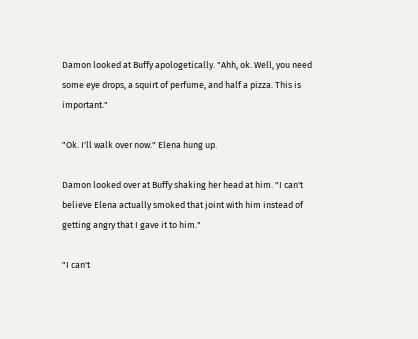Damon looked at Buffy apologetically. "Ahh, ok. Well, you need some eye drops, a squirt of perfume, and half a pizza. This is important."

"Ok. I'll walk over now." Elena hung up.

Damon looked over at Buffy shaking her head at him. "I can't believe Elena actually smoked that joint with him instead of getting angry that I gave it to him."

"I can't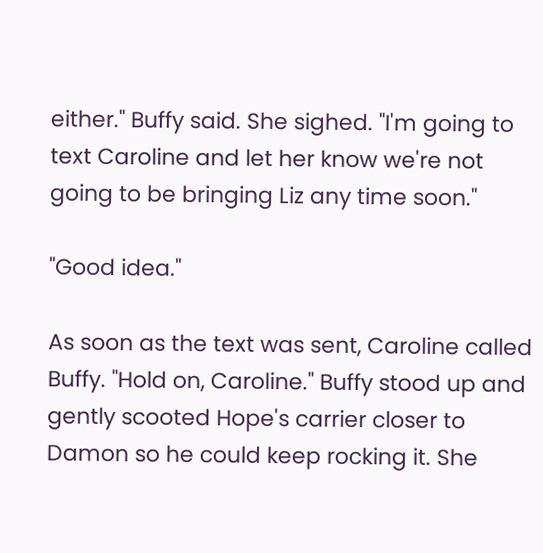either." Buffy said. She sighed. "I'm going to text Caroline and let her know we're not going to be bringing Liz any time soon."

"Good idea."

As soon as the text was sent, Caroline called Buffy. "Hold on, Caroline." Buffy stood up and gently scooted Hope's carrier closer to Damon so he could keep rocking it. She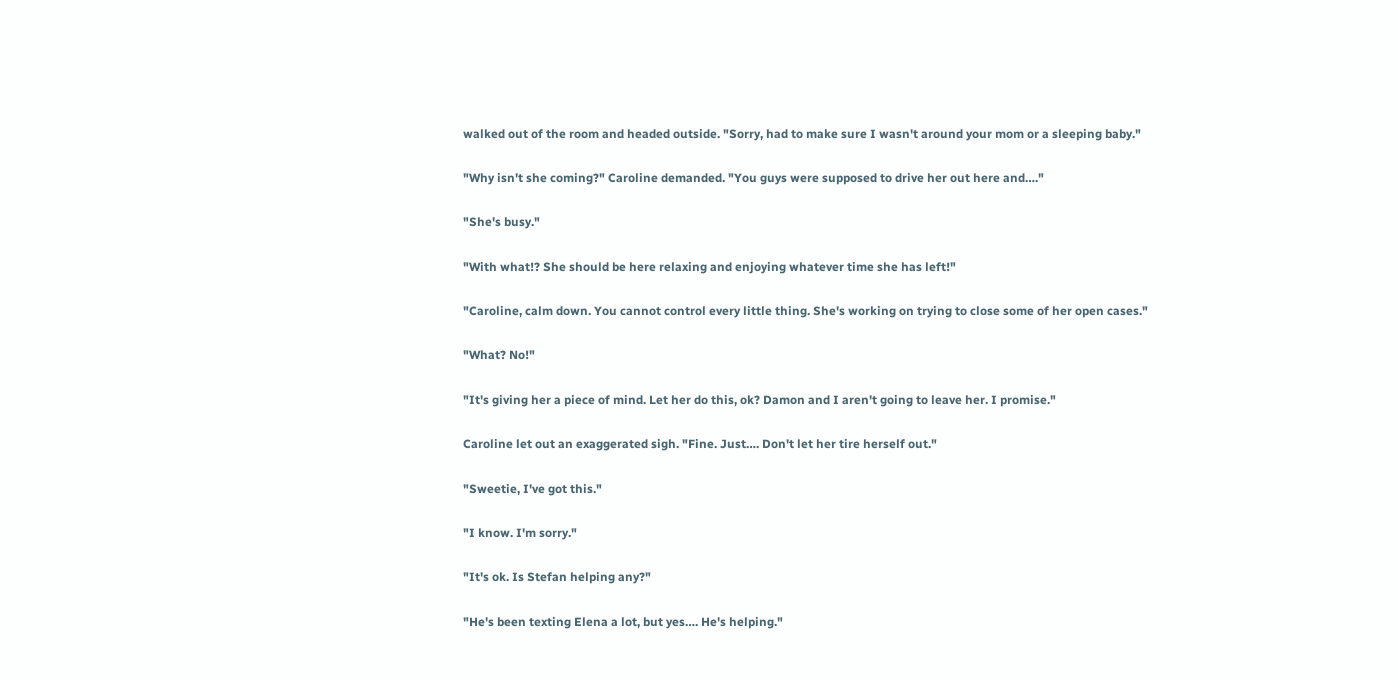walked out of the room and headed outside. "Sorry, had to make sure I wasn't around your mom or a sleeping baby."

"Why isn't she coming?" Caroline demanded. "You guys were supposed to drive her out here and…."

"She's busy."

"With what!? She should be here relaxing and enjoying whatever time she has left!"

"Caroline, calm down. You cannot control every little thing. She's working on trying to close some of her open cases."

"What? No!"

"It's giving her a piece of mind. Let her do this, ok? Damon and I aren't going to leave her. I promise."

Caroline let out an exaggerated sigh. "Fine. Just…. Don't let her tire herself out."

"Sweetie, I've got this."

"I know. I'm sorry."

"It's ok. Is Stefan helping any?"

"He's been texting Elena a lot, but yes…. He's helping."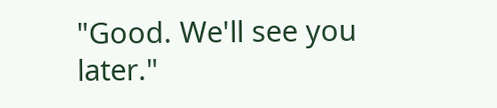"Good. We'll see you later."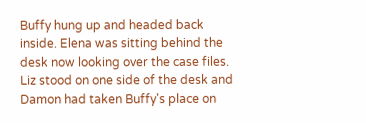Buffy hung up and headed back inside. Elena was sitting behind the desk now looking over the case files. Liz stood on one side of the desk and Damon had taken Buffy's place on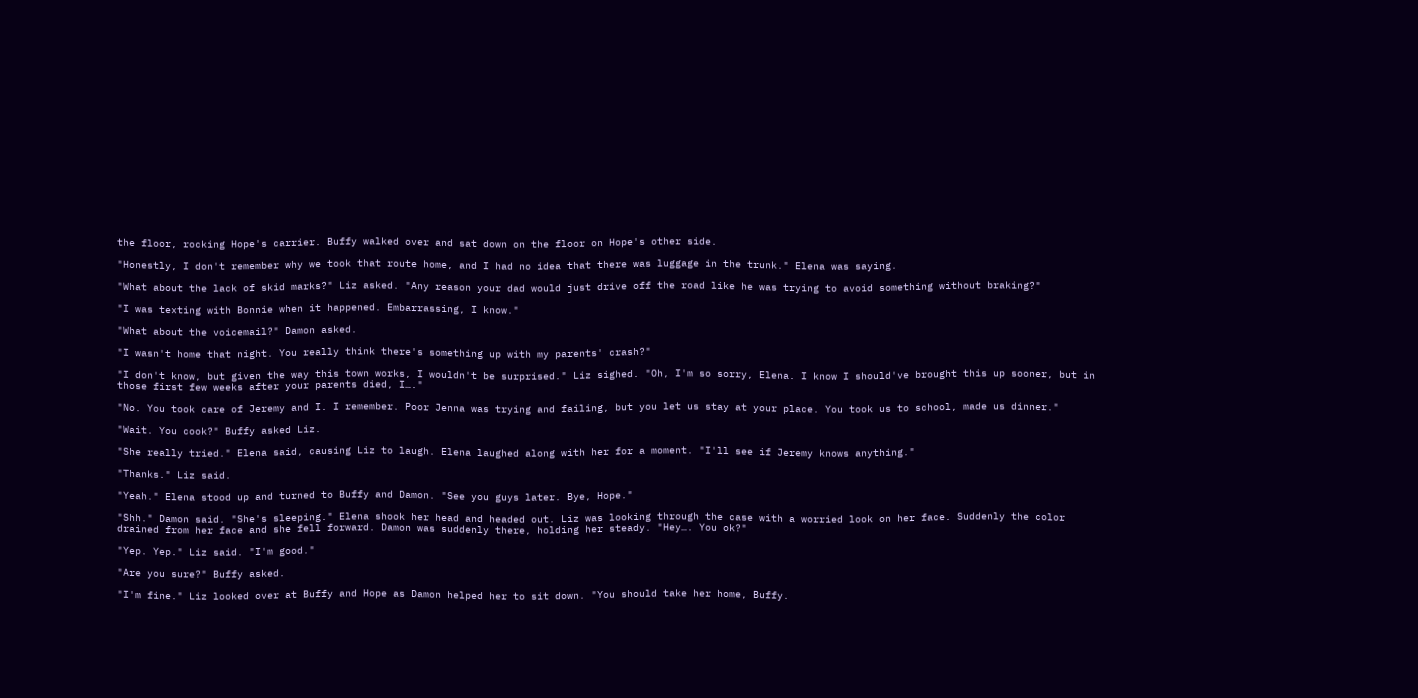the floor, rocking Hope's carrier. Buffy walked over and sat down on the floor on Hope's other side.

"Honestly, I don't remember why we took that route home, and I had no idea that there was luggage in the trunk." Elena was saying.

"What about the lack of skid marks?" Liz asked. "Any reason your dad would just drive off the road like he was trying to avoid something without braking?"

"I was texting with Bonnie when it happened. Embarrassing, I know."

"What about the voicemail?" Damon asked.

"I wasn't home that night. You really think there's something up with my parents' crash?"

"I don't know, but given the way this town works, I wouldn't be surprised." Liz sighed. "Oh, I'm so sorry, Elena. I know I should've brought this up sooner, but in those first few weeks after your parents died, I…."

"No. You took care of Jeremy and I. I remember. Poor Jenna was trying and failing, but you let us stay at your place. You took us to school, made us dinner."

"Wait. You cook?" Buffy asked Liz.

"She really tried." Elena said, causing Liz to laugh. Elena laughed along with her for a moment. "I'll see if Jeremy knows anything."

"Thanks." Liz said.

"Yeah." Elena stood up and turned to Buffy and Damon. "See you guys later. Bye, Hope."

"Shh." Damon said. "She's sleeping." Elena shook her head and headed out. Liz was looking through the case with a worried look on her face. Suddenly the color drained from her face and she fell forward. Damon was suddenly there, holding her steady. "Hey…. You ok?"

"Yep. Yep." Liz said. "I'm good."

"Are you sure?" Buffy asked.

"I'm fine." Liz looked over at Buffy and Hope as Damon helped her to sit down. "You should take her home, Buffy.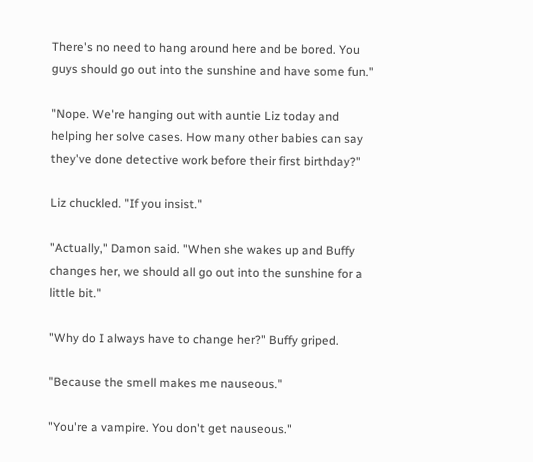There's no need to hang around here and be bored. You guys should go out into the sunshine and have some fun."

"Nope. We're hanging out with auntie Liz today and helping her solve cases. How many other babies can say they've done detective work before their first birthday?"

Liz chuckled. "If you insist."

"Actually," Damon said. "When she wakes up and Buffy changes her, we should all go out into the sunshine for a little bit."

"Why do I always have to change her?" Buffy griped.

"Because the smell makes me nauseous."

"You're a vampire. You don't get nauseous."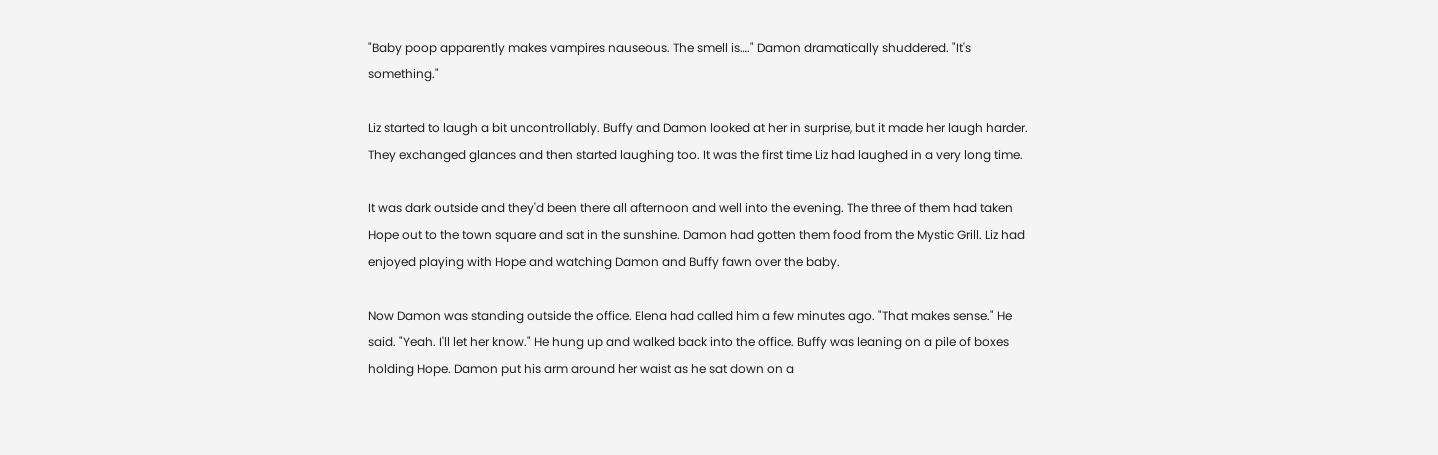"Baby poop apparently makes vampires nauseous. The smell is…." Damon dramatically shuddered. "It's something."

Liz started to laugh a bit uncontrollably. Buffy and Damon looked at her in surprise, but it made her laugh harder. They exchanged glances and then started laughing too. It was the first time Liz had laughed in a very long time.

It was dark outside and they'd been there all afternoon and well into the evening. The three of them had taken Hope out to the town square and sat in the sunshine. Damon had gotten them food from the Mystic Grill. Liz had enjoyed playing with Hope and watching Damon and Buffy fawn over the baby.

Now Damon was standing outside the office. Elena had called him a few minutes ago. "That makes sense." He said. "Yeah. I'll let her know." He hung up and walked back into the office. Buffy was leaning on a pile of boxes holding Hope. Damon put his arm around her waist as he sat down on a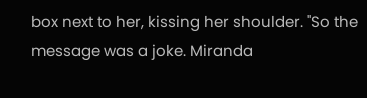box next to her, kissing her shoulder. "So the message was a joke. Miranda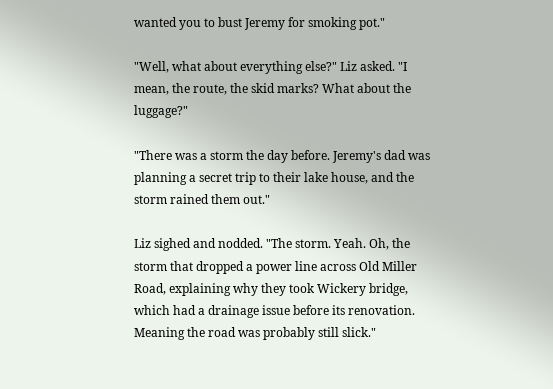wanted you to bust Jeremy for smoking pot."

"Well, what about everything else?" Liz asked. "I mean, the route, the skid marks? What about the luggage?"

"There was a storm the day before. Jeremy's dad was planning a secret trip to their lake house, and the storm rained them out."

Liz sighed and nodded. "The storm. Yeah. Oh, the storm that dropped a power line across Old Miller Road, explaining why they took Wickery bridge, which had a drainage issue before its renovation. Meaning the road was probably still slick."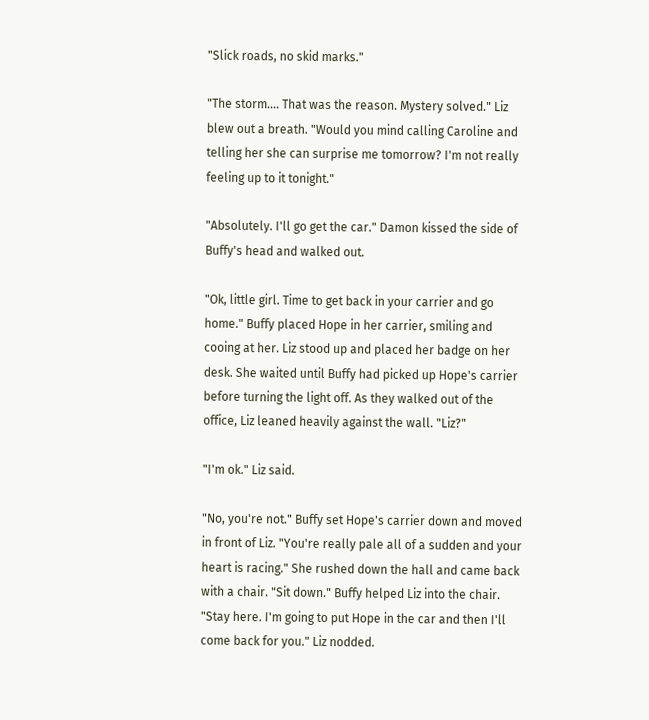"Slick roads, no skid marks."

"The storm…. That was the reason. Mystery solved." Liz blew out a breath. "Would you mind calling Caroline and telling her she can surprise me tomorrow? I'm not really feeling up to it tonight."

"Absolutely. I'll go get the car." Damon kissed the side of Buffy's head and walked out.

"Ok, little girl. Time to get back in your carrier and go home." Buffy placed Hope in her carrier, smiling and cooing at her. Liz stood up and placed her badge on her desk. She waited until Buffy had picked up Hope's carrier before turning the light off. As they walked out of the office, Liz leaned heavily against the wall. "Liz?"

"I'm ok." Liz said.

"No, you're not." Buffy set Hope's carrier down and moved in front of Liz. "You're really pale all of a sudden and your heart is racing." She rushed down the hall and came back with a chair. "Sit down." Buffy helped Liz into the chair. "Stay here. I'm going to put Hope in the car and then I'll come back for you." Liz nodded.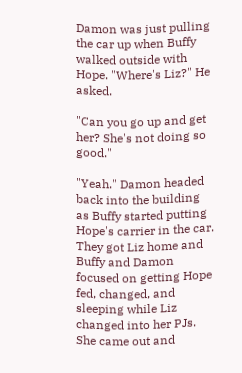Damon was just pulling the car up when Buffy walked outside with Hope. "Where's Liz?" He asked.

"Can you go up and get her? She's not doing so good."

"Yeah." Damon headed back into the building as Buffy started putting Hope's carrier in the car. They got Liz home and Buffy and Damon focused on getting Hope fed, changed, and sleeping while Liz changed into her PJs. She came out and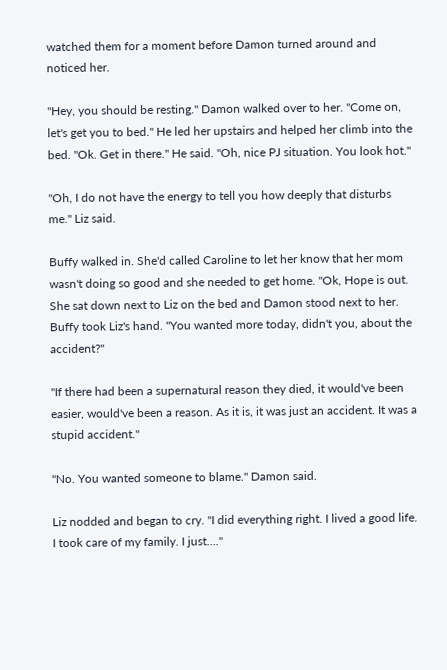watched them for a moment before Damon turned around and noticed her.

"Hey, you should be resting." Damon walked over to her. "Come on, let's get you to bed." He led her upstairs and helped her climb into the bed. "Ok. Get in there." He said. "Oh, nice PJ situation. You look hot."

"Oh, I do not have the energy to tell you how deeply that disturbs me." Liz said.

Buffy walked in. She'd called Caroline to let her know that her mom wasn't doing so good and she needed to get home. "Ok, Hope is out. She sat down next to Liz on the bed and Damon stood next to her. Buffy took Liz's hand. "You wanted more today, didn't you, about the accident?"

"If there had been a supernatural reason they died, it would've been easier, would've been a reason. As it is, it was just an accident. It was a stupid accident."

"No. You wanted someone to blame." Damon said.

Liz nodded and began to cry. "I did everything right. I lived a good life. I took care of my family. I just…."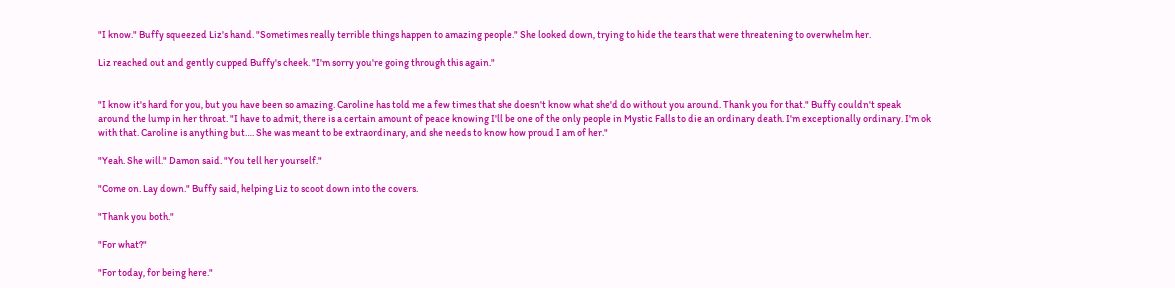"I know." Buffy squeezed Liz's hand. "Sometimes really terrible things happen to amazing people." She looked down, trying to hide the tears that were threatening to overwhelm her.

Liz reached out and gently cupped Buffy's cheek. "I'm sorry you're going through this again."


"I know it's hard for you, but you have been so amazing. Caroline has told me a few times that she doesn't know what she'd do without you around. Thank you for that." Buffy couldn't speak around the lump in her throat. "I have to admit, there is a certain amount of peace knowing I'll be one of the only people in Mystic Falls to die an ordinary death. I'm exceptionally ordinary. I'm ok with that. Caroline is anything but…. She was meant to be extraordinary, and she needs to know how proud I am of her."

"Yeah. She will." Damon said. "You tell her yourself."

"Come on. Lay down." Buffy said, helping Liz to scoot down into the covers.

"Thank you both."

"For what?"

"For today, for being here."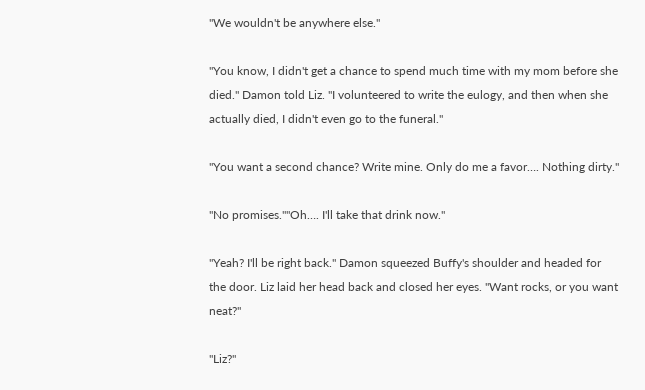"We wouldn't be anywhere else."

"You know, I didn't get a chance to spend much time with my mom before she died." Damon told Liz. "I volunteered to write the eulogy, and then when she actually died, I didn't even go to the funeral."

"You want a second chance? Write mine. Only do me a favor…. Nothing dirty."

"No promises.""Oh…. I'll take that drink now."

"Yeah? I'll be right back." Damon squeezed Buffy's shoulder and headed for the door. Liz laid her head back and closed her eyes. "Want rocks, or you want neat?"

"Liz?"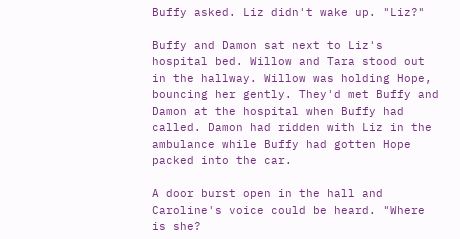Buffy asked. Liz didn't wake up. "Liz?"

Buffy and Damon sat next to Liz's hospital bed. Willow and Tara stood out in the hallway. Willow was holding Hope, bouncing her gently. They'd met Buffy and Damon at the hospital when Buffy had called. Damon had ridden with Liz in the ambulance while Buffy had gotten Hope packed into the car.

A door burst open in the hall and Caroline's voice could be heard. "Where is she?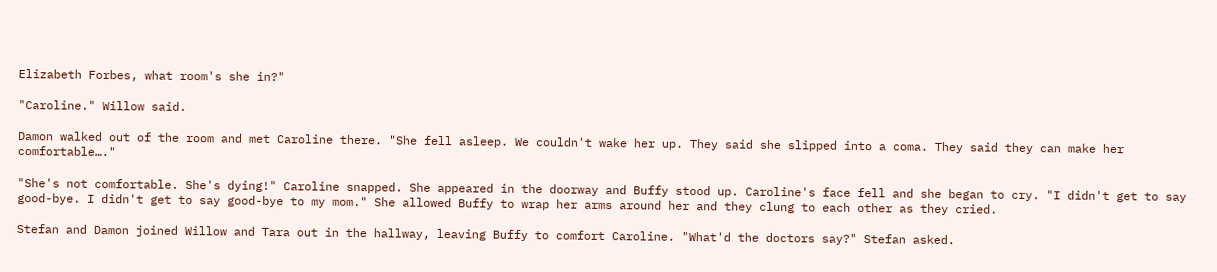Elizabeth Forbes, what room's she in?"

"Caroline." Willow said.

Damon walked out of the room and met Caroline there. "She fell asleep. We couldn't wake her up. They said she slipped into a coma. They said they can make her comfortable…."

"She's not comfortable. She's dying!" Caroline snapped. She appeared in the doorway and Buffy stood up. Caroline's face fell and she began to cry. "I didn't get to say good-bye. I didn't get to say good-bye to my mom." She allowed Buffy to wrap her arms around her and they clung to each other as they cried.

Stefan and Damon joined Willow and Tara out in the hallway, leaving Buffy to comfort Caroline. "What'd the doctors say?" Stefan asked.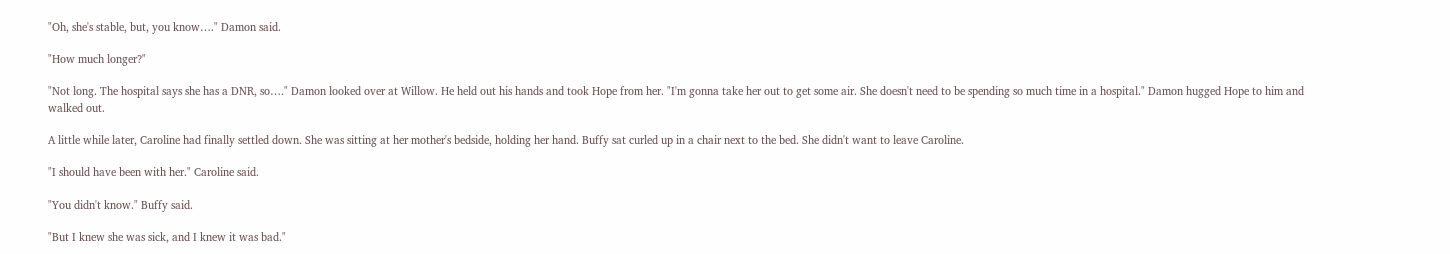"Oh, she's stable, but, you know…." Damon said.

"How much longer?"

"Not long. The hospital says she has a DNR, so…." Damon looked over at Willow. He held out his hands and took Hope from her. "I'm gonna take her out to get some air. She doesn't need to be spending so much time in a hospital." Damon hugged Hope to him and walked out.

A little while later, Caroline had finally settled down. She was sitting at her mother's bedside, holding her hand. Buffy sat curled up in a chair next to the bed. She didn't want to leave Caroline.

"I should have been with her." Caroline said.

"You didn't know." Buffy said.

"But I knew she was sick, and I knew it was bad."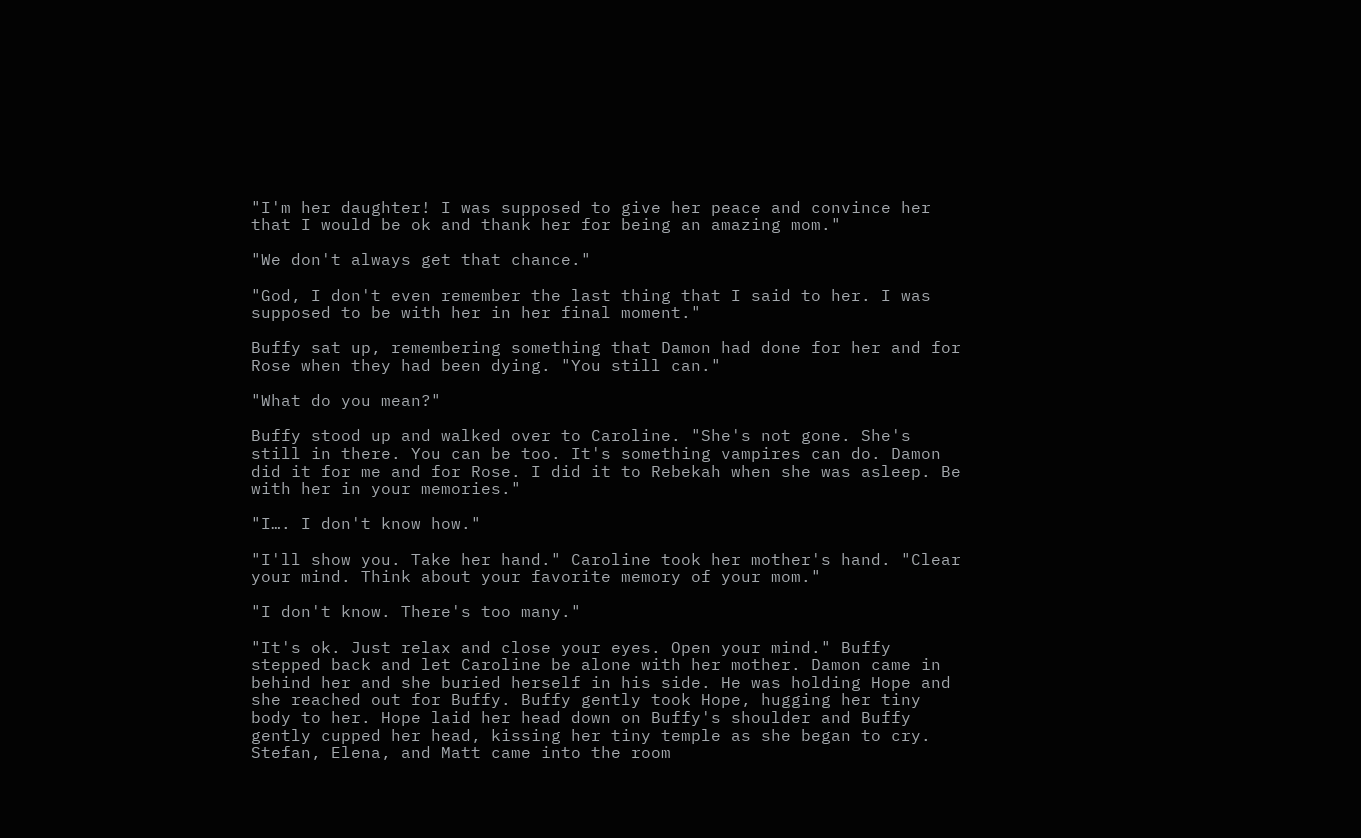"I'm her daughter! I was supposed to give her peace and convince her that I would be ok and thank her for being an amazing mom."

"We don't always get that chance."

"God, I don't even remember the last thing that I said to her. I was supposed to be with her in her final moment."

Buffy sat up, remembering something that Damon had done for her and for Rose when they had been dying. "You still can."

"What do you mean?"

Buffy stood up and walked over to Caroline. "She's not gone. She's still in there. You can be too. It's something vampires can do. Damon did it for me and for Rose. I did it to Rebekah when she was asleep. Be with her in your memories."

"I…. I don't know how."

"I'll show you. Take her hand." Caroline took her mother's hand. "Clear your mind. Think about your favorite memory of your mom."

"I don't know. There's too many."

"It's ok. Just relax and close your eyes. Open your mind." Buffy stepped back and let Caroline be alone with her mother. Damon came in behind her and she buried herself in his side. He was holding Hope and she reached out for Buffy. Buffy gently took Hope, hugging her tiny body to her. Hope laid her head down on Buffy's shoulder and Buffy gently cupped her head, kissing her tiny temple as she began to cry. Stefan, Elena, and Matt came into the room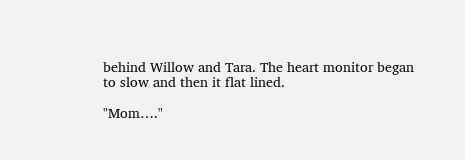behind Willow and Tara. The heart monitor began to slow and then it flat lined.

"Mom…."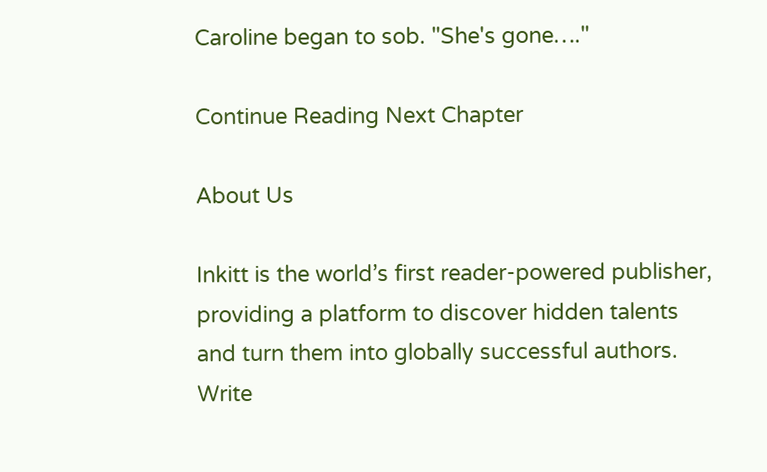Caroline began to sob. "She's gone…."

Continue Reading Next Chapter

About Us

Inkitt is the world’s first reader-powered publisher, providing a platform to discover hidden talents and turn them into globally successful authors. Write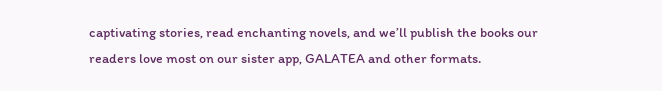captivating stories, read enchanting novels, and we’ll publish the books our readers love most on our sister app, GALATEA and other formats.